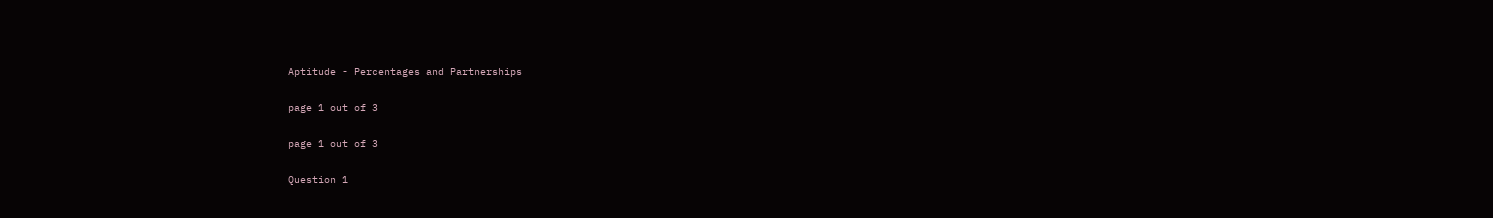Aptitude - Percentages and Partnerships

page 1 out of 3

page 1 out of 3

Question 1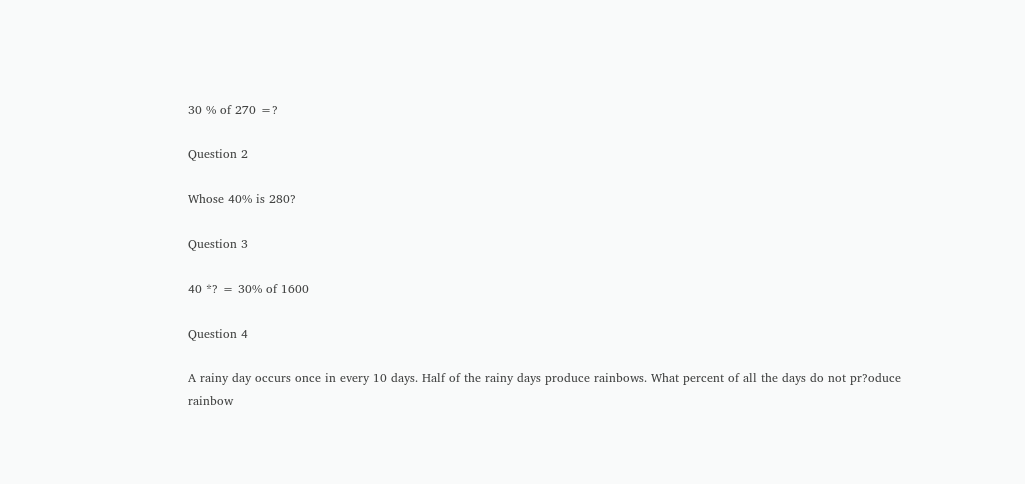30 % of 270 =?

Question 2

Whose 40% is 280?

Question 3

40 *? = 30% of 1600

Question 4

A rainy day occurs once in every 10 days. Half of the rainy days produce rainbows. What percent of all the days do not pr?oduce rainbow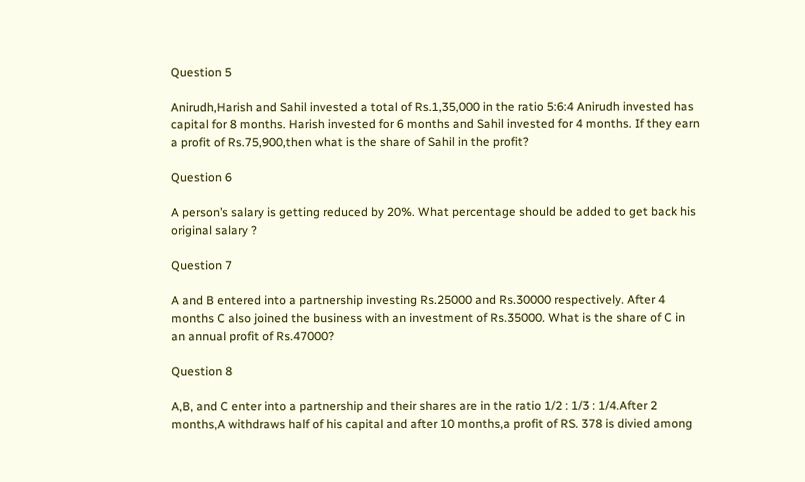Question 5

Anirudh,Harish and Sahil invested a total of Rs.1,35,000 in the ratio 5:6:4 Anirudh invested has capital for 8 months. Harish invested for 6 months and Sahil invested for 4 months. If they earn a profit of Rs.75,900,then what is the share of Sahil in the profit?

Question 6

A person’s salary is getting reduced by 20%. What percentage should be added to get back his original salary ?

Question 7

A and B entered into a partnership investing Rs.25000 and Rs.30000 respectively. After 4 months C also joined the business with an investment of Rs.35000. What is the share of C in an annual profit of Rs.47000?

Question 8

A,B, and C enter into a partnership and their shares are in the ratio 1/2 : 1/3 : 1/4.After 2 months,A withdraws half of his capital and after 10 months,a profit of RS. 378 is divied among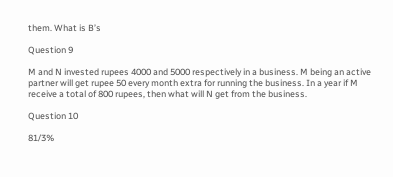them. What is B’s

Question 9

M and N invested rupees 4000 and 5000 respectively in a business. M being an active partner will get rupee 50 every month extra for running the business. In a year if M receive a total of 800 rupees, then what will N get from the business.

Question 10

81/3%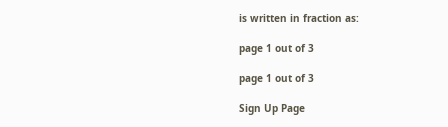is written in fraction as:

page 1 out of 3

page 1 out of 3

Sign Up Page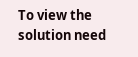To view the solution need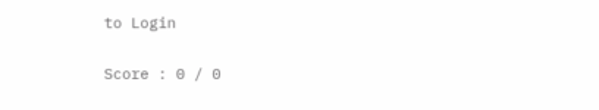to Login

Score : 0 / 0